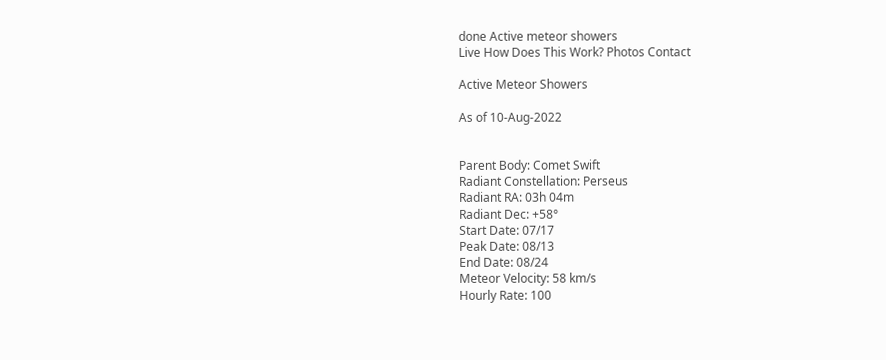done Active meteor showers
Live How Does This Work? Photos Contact

Active Meteor Showers

As of 10-Aug-2022


Parent Body: Comet Swift
Radiant Constellation: Perseus
Radiant RA: 03h 04m
Radiant Dec: +58°
Start Date: 07/17
Peak Date: 08/13
End Date: 08/24
Meteor Velocity: 58 km/s
Hourly Rate: 100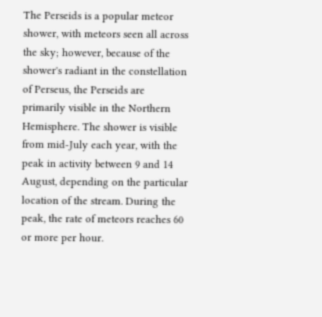The Perseids is a popular meteor shower, with meteors seen all across the sky; however, because of the shower's radiant in the constellation of Perseus, the Perseids are primarily visible in the Northern Hemisphere. The shower is visible from mid-July each year, with the peak in activity between 9 and 14 August, depending on the particular location of the stream. During the peak, the rate of meteors reaches 60 or more per hour.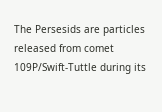The Persesids are particles released from comet 109P/Swift-Tuttle during its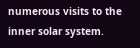numerous visits to the inner solar system.